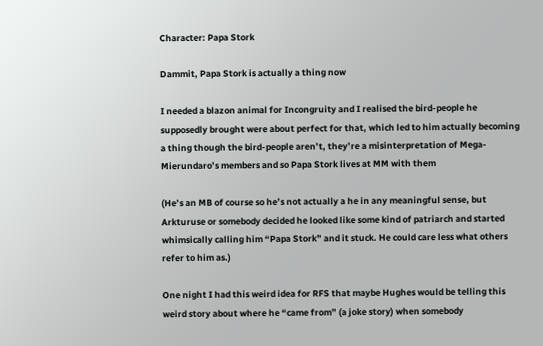Character: Papa Stork

Dammit, Papa Stork is actually a thing now

I needed a blazon animal for Incongruity and I realised the bird-people he supposedly brought were about perfect for that, which led to him actually becoming a thing though the bird-people aren’t, they’re a misinterpretation of Mega-Mierundaro’s members and so Papa Stork lives at MM with them

(He’s an MB of course so he’s not actually a he in any meaningful sense, but Arkturuse or somebody decided he looked like some kind of patriarch and started whimsically calling him “Papa Stork” and it stuck. He could care less what others refer to him as.)

One night I had this weird idea for RFS that maybe Hughes would be telling this weird story about where he “came from” (a joke story) when somebody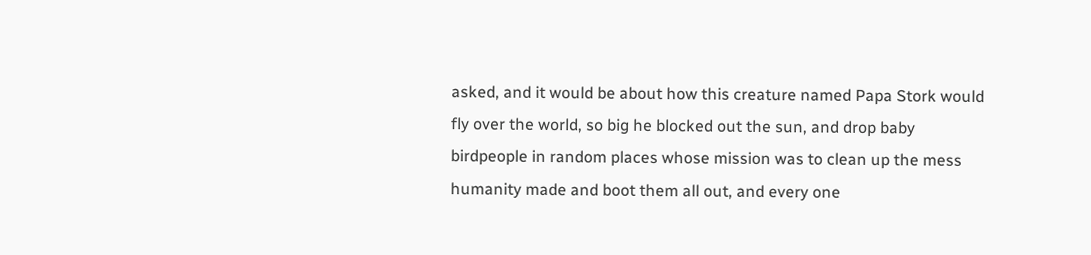asked, and it would be about how this creature named Papa Stork would fly over the world, so big he blocked out the sun, and drop baby birdpeople in random places whose mission was to clean up the mess humanity made and boot them all out, and every one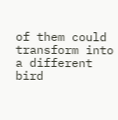of them could transform into a different bird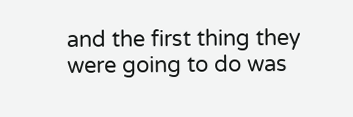and the first thing they were going to do was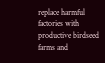replace harmful factories with productive birdseed farms and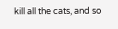kill all the cats, and so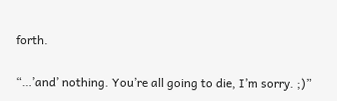forth.

“…’and’ nothing. You’re all going to die, I’m sorry. ;)”